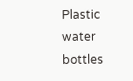Plastic water bottles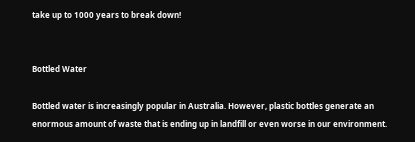take up to 1000 years to break down!


Bottled Water

Bottled water is increasingly popular in Australia. However, plastic bottles generate an enormous amount of waste that is ending up in landfill or even worse in our environment.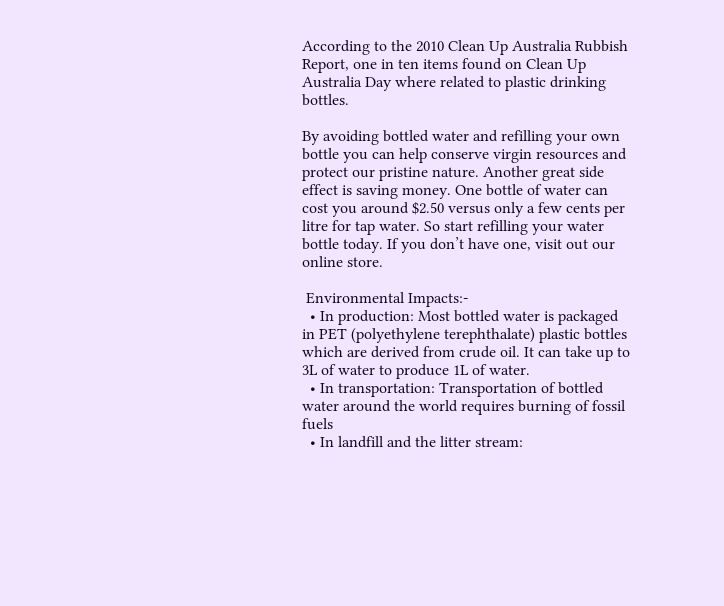According to the 2010 Clean Up Australia Rubbish Report, one in ten items found on Clean Up Australia Day where related to plastic drinking bottles.

By avoiding bottled water and refilling your own bottle you can help conserve virgin resources and protect our pristine nature. Another great side effect is saving money. One bottle of water can cost you around $2.50 versus only a few cents per litre for tap water. So start refilling your water bottle today. If you don’t have one, visit out our online store.

 Environmental Impacts:-
  • In production: Most bottled water is packaged in PET (polyethylene terephthalate) plastic bottles which are derived from crude oil. It can take up to 3L of water to produce 1L of water.
  • In transportation: Transportation of bottled water around the world requires burning of fossil fuels
  • In landfill and the litter stream: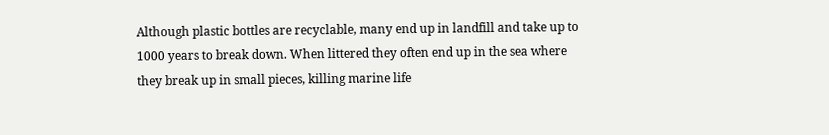Although plastic bottles are recyclable, many end up in landfill and take up to 1000 years to break down. When littered they often end up in the sea where they break up in small pieces, killing marine life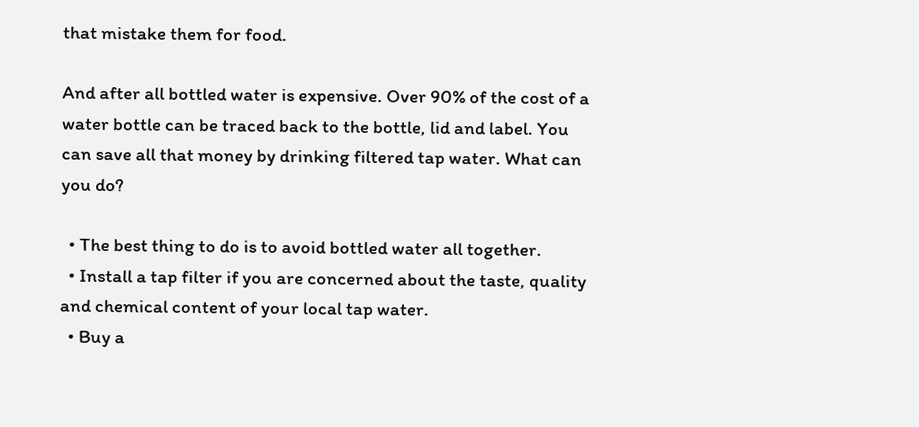that mistake them for food.

And after all bottled water is expensive. Over 90% of the cost of a water bottle can be traced back to the bottle, lid and label. You can save all that money by drinking filtered tap water. What can you do?

  • The best thing to do is to avoid bottled water all together.
  • Install a tap filter if you are concerned about the taste, quality and chemical content of your local tap water.
  • Buy a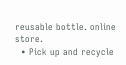reusable bottle. online store.
  • Pick up and recycle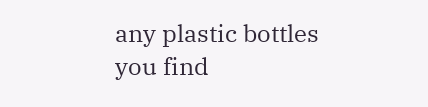any plastic bottles you find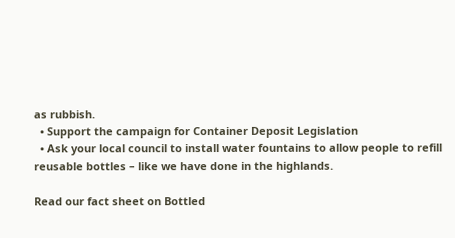as rubbish.
  • Support the campaign for Container Deposit Legislation
  • Ask your local council to install water fountains to allow people to refill reusable bottles – like we have done in the highlands.

Read our fact sheet on Bottled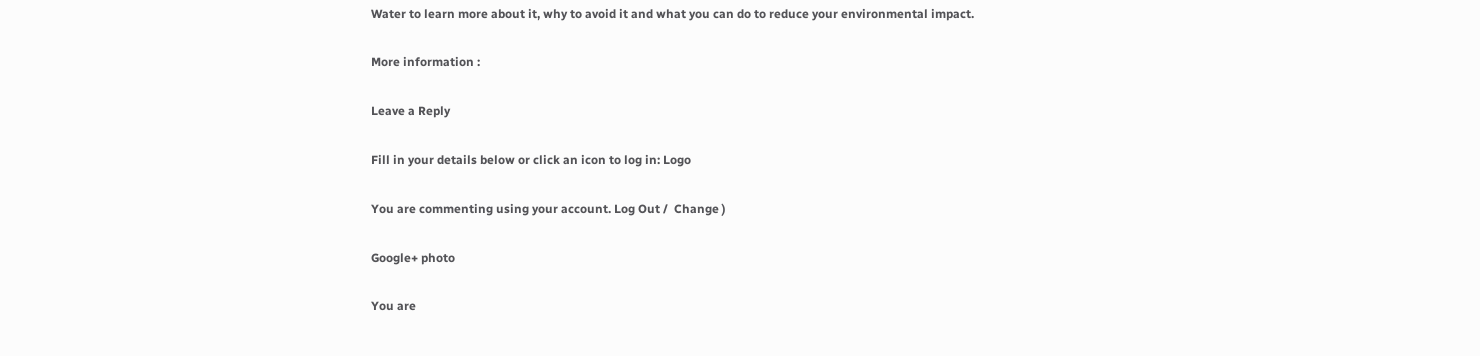Water to learn more about it, why to avoid it and what you can do to reduce your environmental impact.

More information :

Leave a Reply

Fill in your details below or click an icon to log in: Logo

You are commenting using your account. Log Out /  Change )

Google+ photo

You are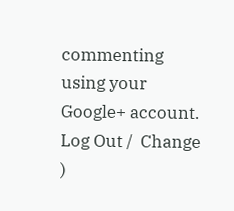commenting using your Google+ account. Log Out /  Change )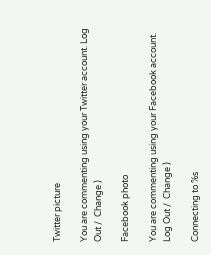Twitter picture

You are commenting using your Twitter account. Log Out /  Change )

Facebook photo

You are commenting using your Facebook account. Log Out /  Change )

Connecting to %s